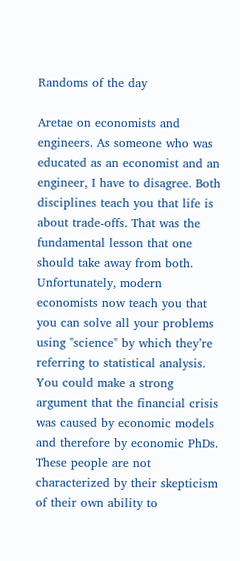Randoms of the day

Aretae on economists and engineers. As someone who was educated as an economist and an engineer, I have to disagree. Both disciplines teach you that life is about trade-offs. That was the fundamental lesson that one should take away from both. Unfortunately, modern economists now teach you that you can solve all your problems using "science" by which they’re referring to statistical analysis. You could make a strong argument that the financial crisis was caused by economic models and therefore by economic PhDs. These people are not characterized by their skepticism of their own ability to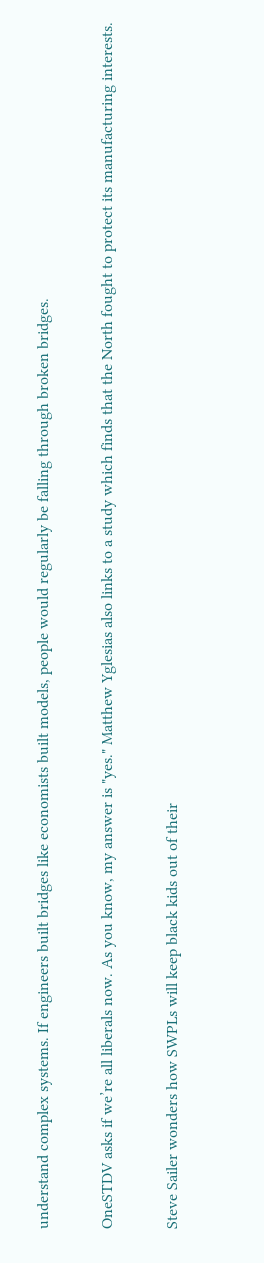understand complex systems. If engineers built bridges like economists built models, people would regularly be falling through broken bridges.

OneSTDV asks if we’re all liberals now. As you know, my answer is "yes." Matthew Yglesias also links to a study which finds that the North fought to protect its manufacturing interests.

Steve Sailer wonders how SWPLs will keep black kids out of their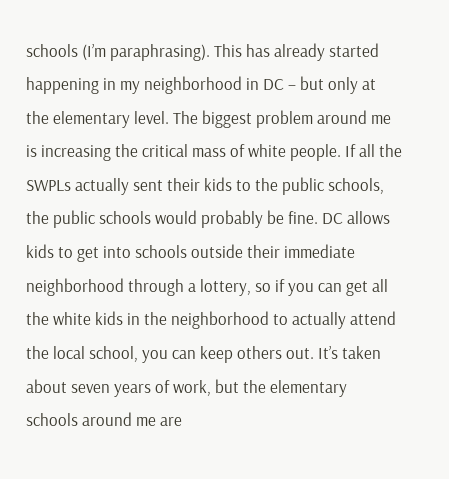schools (I’m paraphrasing). This has already started happening in my neighborhood in DC – but only at the elementary level. The biggest problem around me is increasing the critical mass of white people. If all the SWPLs actually sent their kids to the public schools, the public schools would probably be fine. DC allows kids to get into schools outside their immediate neighborhood through a lottery, so if you can get all the white kids in the neighborhood to actually attend the local school, you can keep others out. It’s taken about seven years of work, but the elementary schools around me are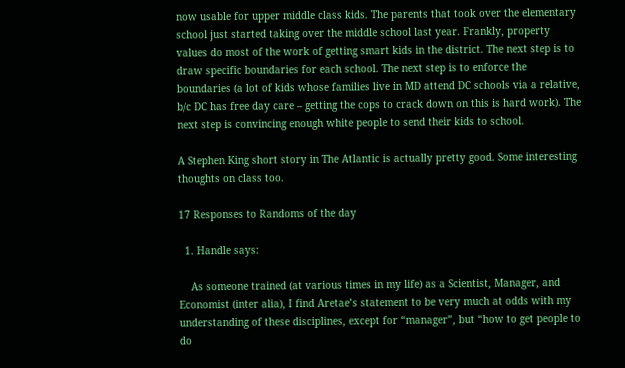now usable for upper middle class kids. The parents that took over the elementary school just started taking over the middle school last year. Frankly, property values do most of the work of getting smart kids in the district. The next step is to draw specific boundaries for each school. The next step is to enforce the boundaries (a lot of kids whose families live in MD attend DC schools via a relative, b/c DC has free day care – getting the cops to crack down on this is hard work). The next step is convincing enough white people to send their kids to school.

A Stephen King short story in The Atlantic is actually pretty good. Some interesting thoughts on class too.

17 Responses to Randoms of the day

  1. Handle says:

    As someone trained (at various times in my life) as a Scientist, Manager, and Economist (inter alia), I find Aretae’s statement to be very much at odds with my understanding of these disciplines, except for “manager”, but “how to get people to do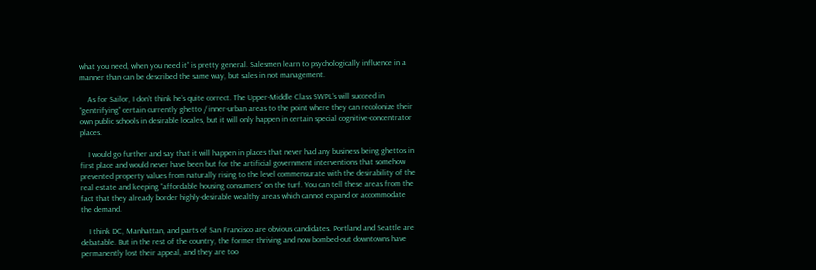what you need, when you need it” is pretty general. Salesmen learn to psychologically influence in a manner than can be described the same way, but sales in not management.

    As for Sailor, I don’t think he’s quite correct. The Upper-Middle Class SWPL’s will succeed in “gentrifying” certain currently ghetto / inner-urban areas to the point where they can recolonize their own public schools in desirable locales, but it will only happen in certain special cognitive-concentrator places.

    I would go further and say that it will happen in places that never had any business being ghettos in first place and would never have been but for the artificial government interventions that somehow prevented property values from naturally rising to the level commensurate with the desirability of the real estate and keeping “affordable housing consumers” on the turf. You can tell these areas from the fact that they already border highly-desirable wealthy areas which cannot expand or accommodate the demand.

    I think DC, Manhattan, and parts of San Francisco are obvious candidates. Portland and Seattle are debatable. But in the rest of the country, the former thriving and now bombed-out downtowns have permanently lost their appeal, and they are too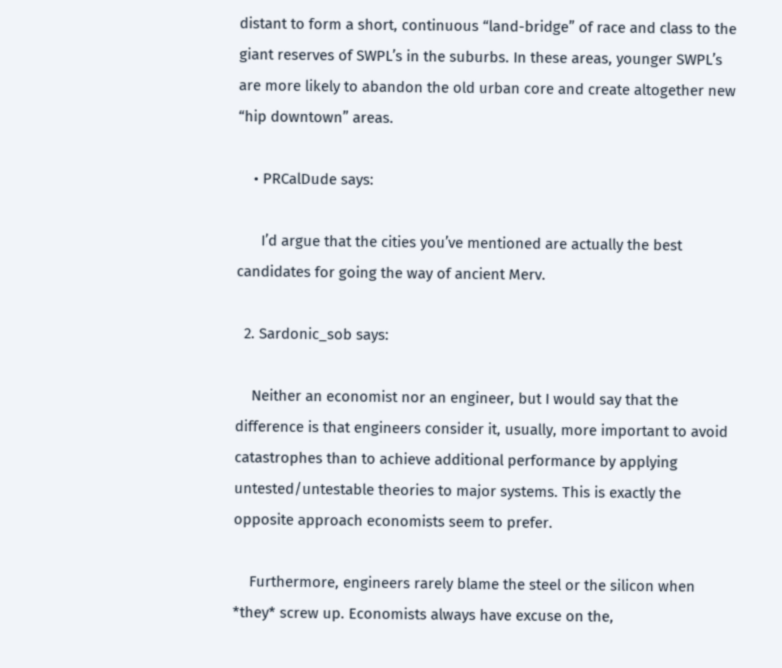distant to form a short, continuous “land-bridge” of race and class to the giant reserves of SWPL’s in the suburbs. In these areas, younger SWPL’s are more likely to abandon the old urban core and create altogether new “hip downtown” areas.

    • PRCalDude says:

      I’d argue that the cities you’ve mentioned are actually the best candidates for going the way of ancient Merv.

  2. Sardonic_sob says:

    Neither an economist nor an engineer, but I would say that the difference is that engineers consider it, usually, more important to avoid catastrophes than to achieve additional performance by applying untested/untestable theories to major systems. This is exactly the opposite approach economists seem to prefer.

    Furthermore, engineers rarely blame the steel or the silicon when *they* screw up. Economists always have excuse on the,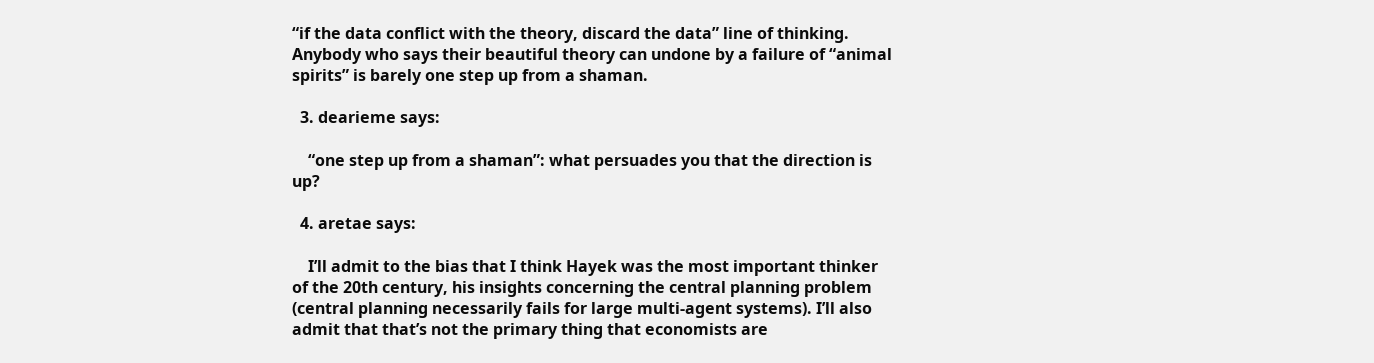“if the data conflict with the theory, discard the data” line of thinking. Anybody who says their beautiful theory can undone by a failure of “animal spirits” is barely one step up from a shaman.

  3. dearieme says:

    “one step up from a shaman”: what persuades you that the direction is up?

  4. aretae says:

    I’ll admit to the bias that I think Hayek was the most important thinker of the 20th century, his insights concerning the central planning problem (central planning necessarily fails for large multi-agent systems). I’ll also admit that that’s not the primary thing that economists are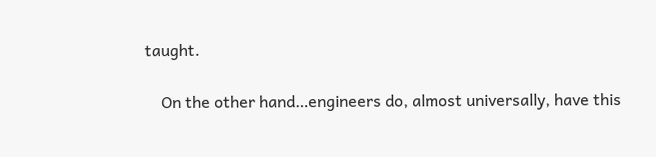taught.

    On the other hand…engineers do, almost universally, have this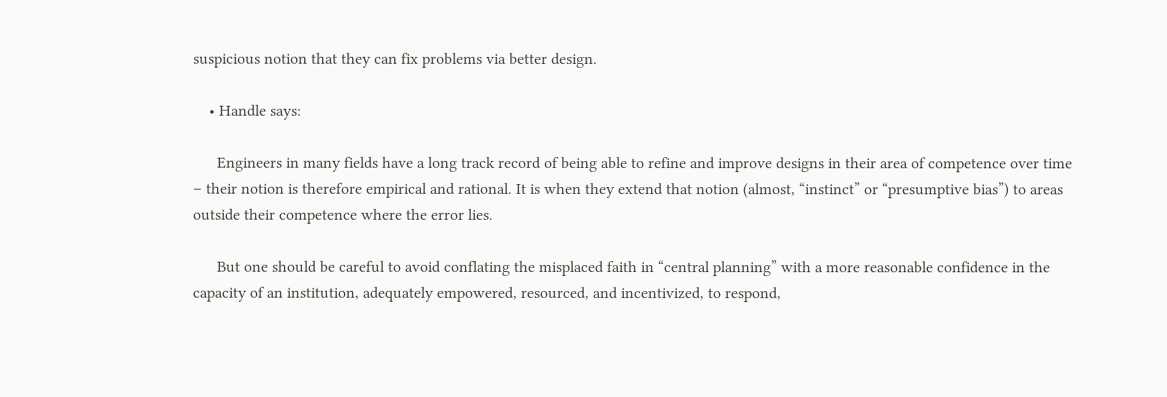suspicious notion that they can fix problems via better design.

    • Handle says:

      Engineers in many fields have a long track record of being able to refine and improve designs in their area of competence over time – their notion is therefore empirical and rational. It is when they extend that notion (almost, “instinct” or “presumptive bias”) to areas outside their competence where the error lies.

      But one should be careful to avoid conflating the misplaced faith in “central planning” with a more reasonable confidence in the capacity of an institution, adequately empowered, resourced, and incentivized, to respond,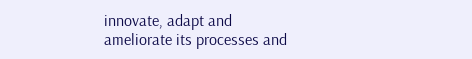innovate, adapt and ameliorate its processes and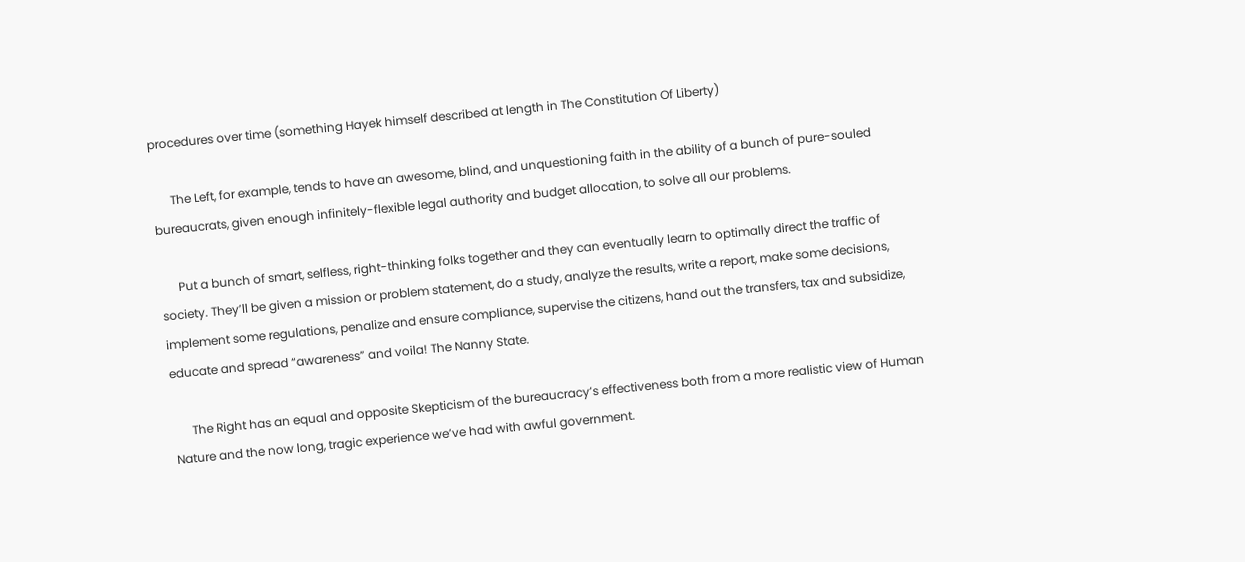procedures over time (something Hayek himself described at length in The Constitution Of Liberty)

      The Left, for example, tends to have an awesome, blind, and unquestioning faith in the ability of a bunch of pure-souled bureaucrats, given enough infinitely-flexible legal authority and budget allocation, to solve all our problems.

      Put a bunch of smart, selfless, right-thinking folks together and they can eventually learn to optimally direct the traffic of society. They’ll be given a mission or problem statement, do a study, analyze the results, write a report, make some decisions, implement some regulations, penalize and ensure compliance, supervise the citizens, hand out the transfers, tax and subsidize, educate and spread “awareness” and voila! The Nanny State.

      The Right has an equal and opposite Skepticism of the bureaucracy’s effectiveness both from a more realistic view of Human Nature and the now long, tragic experience we’ve had with awful government.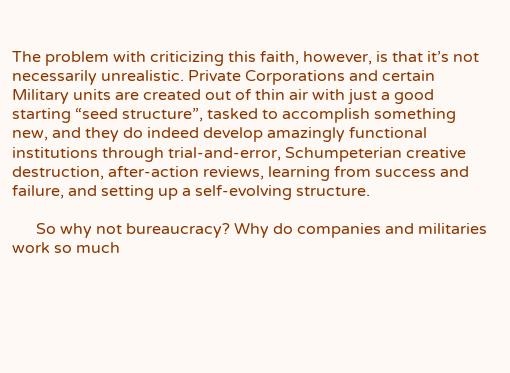The problem with criticizing this faith, however, is that it’s not necessarily unrealistic. Private Corporations and certain Military units are created out of thin air with just a good starting “seed structure”, tasked to accomplish something new, and they do indeed develop amazingly functional institutions through trial-and-error, Schumpeterian creative destruction, after-action reviews, learning from success and failure, and setting up a self-evolving structure.

      So why not bureaucracy? Why do companies and militaries work so much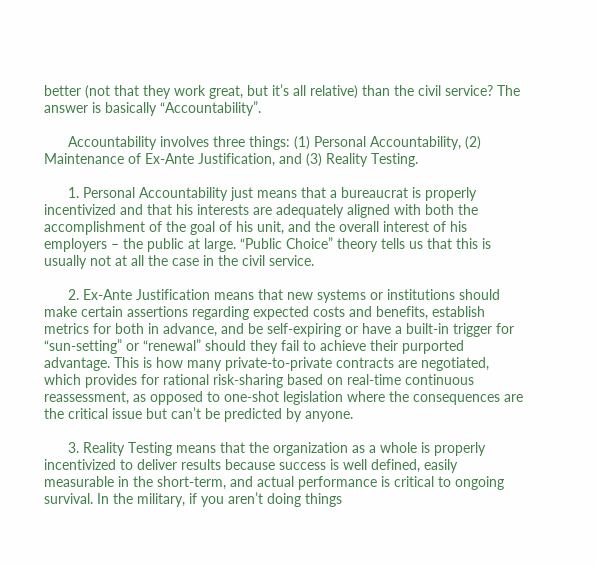better (not that they work great, but it’s all relative) than the civil service? The answer is basically “Accountability”.

      Accountability involves three things: (1) Personal Accountability, (2) Maintenance of Ex-Ante Justification, and (3) Reality Testing.

      1. Personal Accountability just means that a bureaucrat is properly incentivized and that his interests are adequately aligned with both the accomplishment of the goal of his unit, and the overall interest of his employers – the public at large. “Public Choice” theory tells us that this is usually not at all the case in the civil service.

      2. Ex-Ante Justification means that new systems or institutions should make certain assertions regarding expected costs and benefits, establish metrics for both in advance, and be self-expiring or have a built-in trigger for “sun-setting” or “renewal” should they fail to achieve their purported advantage. This is how many private-to-private contracts are negotiated, which provides for rational risk-sharing based on real-time continuous reassessment, as opposed to one-shot legislation where the consequences are the critical issue but can’t be predicted by anyone.

      3. Reality Testing means that the organization as a whole is properly incentivized to deliver results because success is well defined, easily measurable in the short-term, and actual performance is critical to ongoing survival. In the military, if you aren’t doing things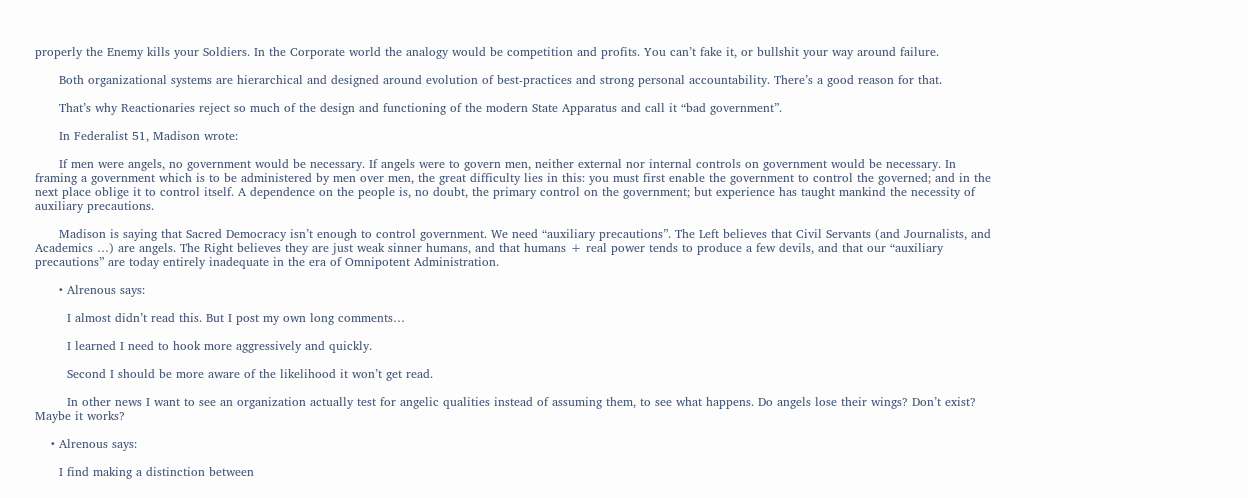properly the Enemy kills your Soldiers. In the Corporate world the analogy would be competition and profits. You can’t fake it, or bullshit your way around failure.

      Both organizational systems are hierarchical and designed around evolution of best-practices and strong personal accountability. There’s a good reason for that.

      That’s why Reactionaries reject so much of the design and functioning of the modern State Apparatus and call it “bad government”.

      In Federalist 51, Madison wrote:

      If men were angels, no government would be necessary. If angels were to govern men, neither external nor internal controls on government would be necessary. In framing a government which is to be administered by men over men, the great difficulty lies in this: you must first enable the government to control the governed; and in the next place oblige it to control itself. A dependence on the people is, no doubt, the primary control on the government; but experience has taught mankind the necessity of auxiliary precautions.

      Madison is saying that Sacred Democracy isn’t enough to control government. We need “auxiliary precautions”. The Left believes that Civil Servants (and Journalists, and Academics …) are angels. The Right believes they are just weak sinner humans, and that humans + real power tends to produce a few devils, and that our “auxiliary precautions” are today entirely inadequate in the era of Omnipotent Administration.

      • Alrenous says:

        I almost didn’t read this. But I post my own long comments…

        I learned I need to hook more aggressively and quickly.

        Second I should be more aware of the likelihood it won’t get read.

        In other news I want to see an organization actually test for angelic qualities instead of assuming them, to see what happens. Do angels lose their wings? Don’t exist? Maybe it works?

    • Alrenous says:

      I find making a distinction between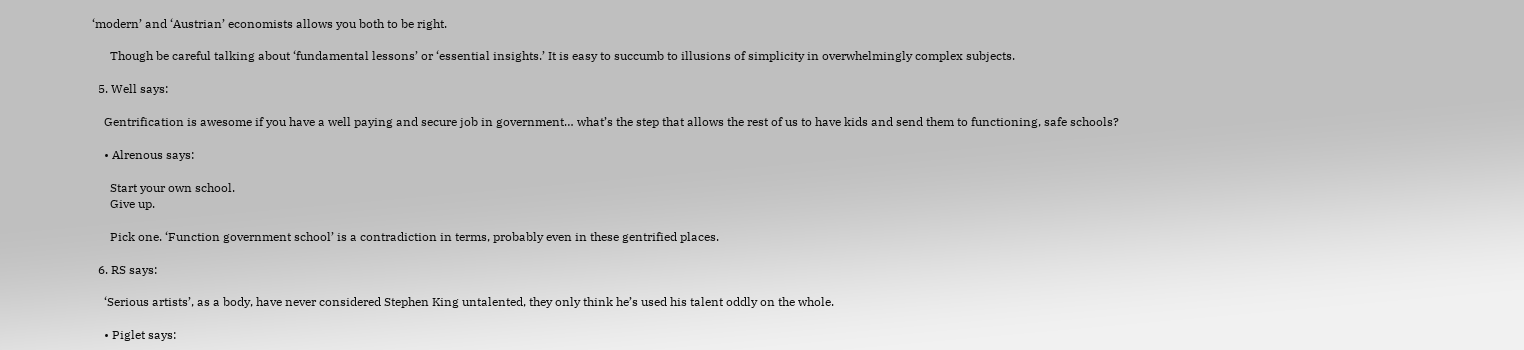‘modern’ and ‘Austrian’ economists allows you both to be right.

      Though be careful talking about ‘fundamental lessons’ or ‘essential insights.’ It is easy to succumb to illusions of simplicity in overwhelmingly complex subjects.

  5. Well says:

    Gentrification is awesome if you have a well paying and secure job in government… what’s the step that allows the rest of us to have kids and send them to functioning, safe schools?

    • Alrenous says:

      Start your own school.
      Give up.

      Pick one. ‘Function government school’ is a contradiction in terms, probably even in these gentrified places.

  6. RS says:

    ‘Serious artists’, as a body, have never considered Stephen King untalented, they only think he’s used his talent oddly on the whole.

    • Piglet says: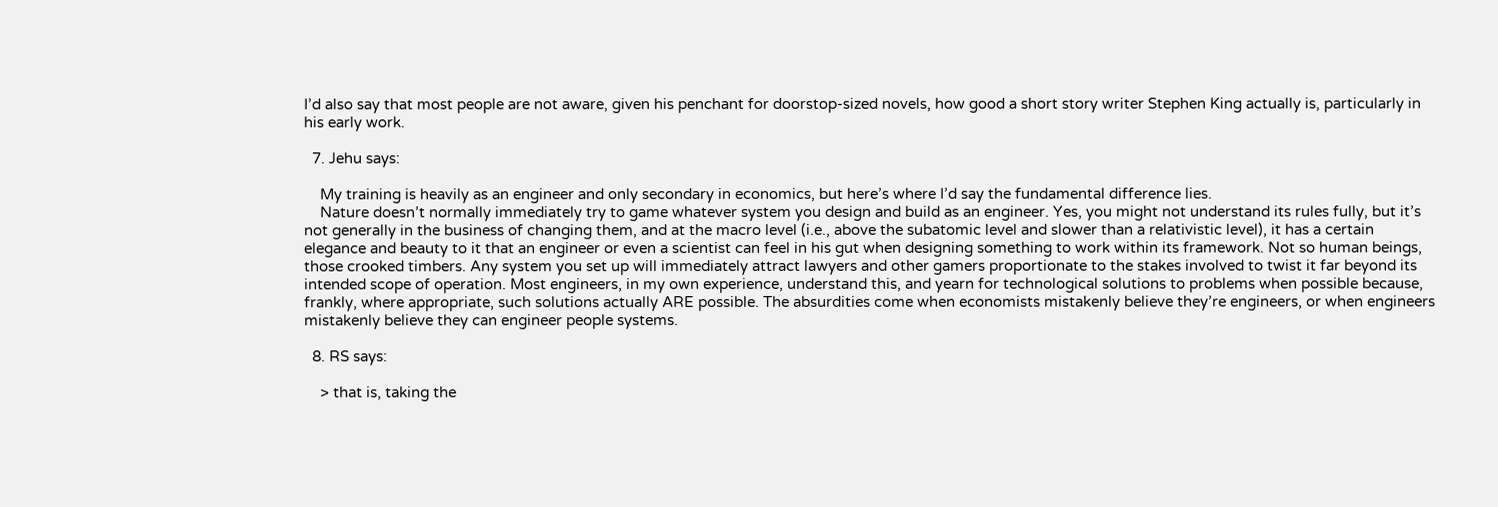I’d also say that most people are not aware, given his penchant for doorstop-sized novels, how good a short story writer Stephen King actually is, particularly in his early work.

  7. Jehu says:

    My training is heavily as an engineer and only secondary in economics, but here’s where I’d say the fundamental difference lies.
    Nature doesn’t normally immediately try to game whatever system you design and build as an engineer. Yes, you might not understand its rules fully, but it’s not generally in the business of changing them, and at the macro level (i.e., above the subatomic level and slower than a relativistic level), it has a certain elegance and beauty to it that an engineer or even a scientist can feel in his gut when designing something to work within its framework. Not so human beings, those crooked timbers. Any system you set up will immediately attract lawyers and other gamers proportionate to the stakes involved to twist it far beyond its intended scope of operation. Most engineers, in my own experience, understand this, and yearn for technological solutions to problems when possible because, frankly, where appropriate, such solutions actually ARE possible. The absurdities come when economists mistakenly believe they’re engineers, or when engineers mistakenly believe they can engineer people systems.

  8. RS says:

    > that is, taking the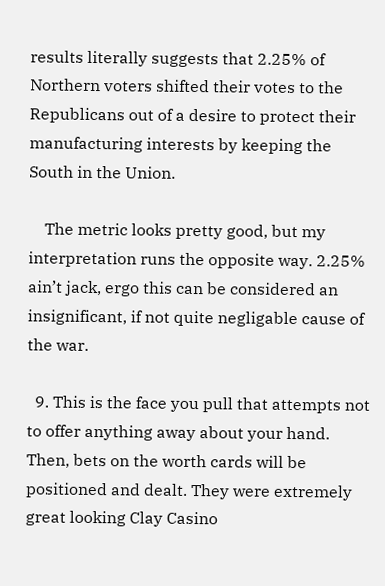results literally suggests that 2.25% of Northern voters shifted their votes to the Republicans out of a desire to protect their manufacturing interests by keeping the South in the Union.

    The metric looks pretty good, but my interpretation runs the opposite way. 2.25% ain’t jack, ergo this can be considered an insignificant, if not quite negligable cause of the war.

  9. This is the face you pull that attempts not to offer anything away about your hand. Then, bets on the worth cards will be positioned and dealt. They were extremely great looking Clay Casino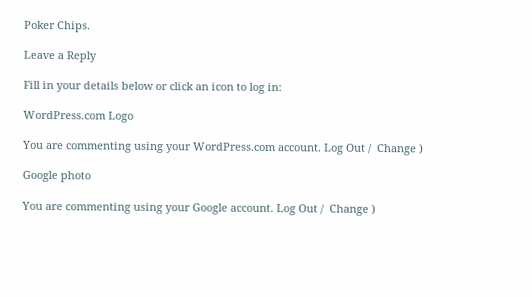Poker Chips.

Leave a Reply

Fill in your details below or click an icon to log in:

WordPress.com Logo

You are commenting using your WordPress.com account. Log Out /  Change )

Google photo

You are commenting using your Google account. Log Out /  Change )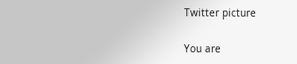Twitter picture

You are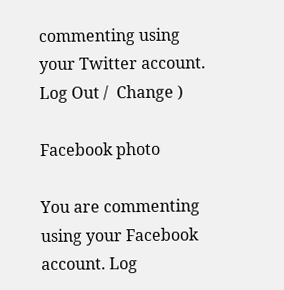commenting using your Twitter account. Log Out /  Change )

Facebook photo

You are commenting using your Facebook account. Log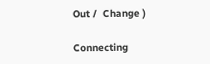Out /  Change )

Connecting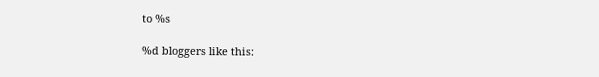to %s

%d bloggers like this: